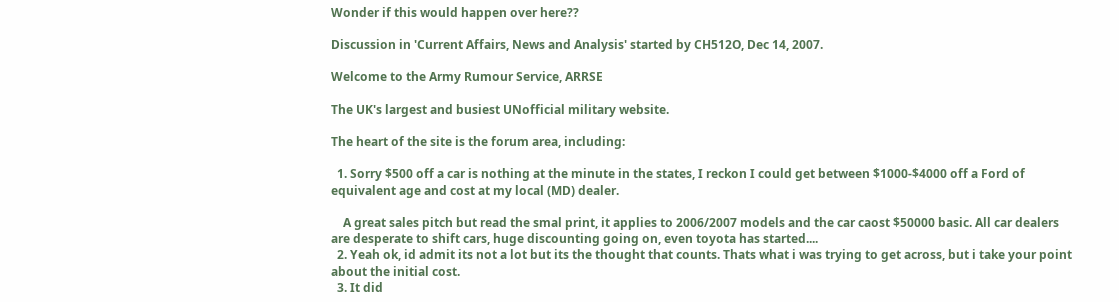Wonder if this would happen over here??

Discussion in 'Current Affairs, News and Analysis' started by CH512O, Dec 14, 2007.

Welcome to the Army Rumour Service, ARRSE

The UK's largest and busiest UNofficial military website.

The heart of the site is the forum area, including:

  1. Sorry $500 off a car is nothing at the minute in the states, I reckon I could get between $1000-$4000 off a Ford of equivalent age and cost at my local (MD) dealer.

    A great sales pitch but read the smal print, it applies to 2006/2007 models and the car caost $50000 basic. All car dealers are desperate to shift cars, huge discounting going on, even toyota has started....
  2. Yeah ok, id admit its not a lot but its the thought that counts. Thats what i was trying to get across, but i take your point about the initial cost.
  3. It did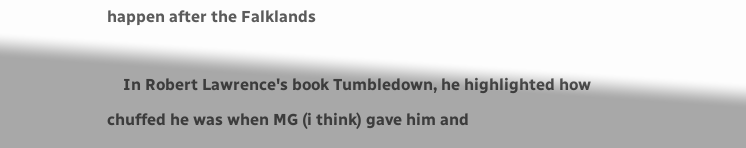happen after the Falklands

    In Robert Lawrence's book Tumbledown, he highlighted how chuffed he was when MG (i think) gave him and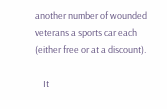another number of wounded veterans a sports car each (either free or at a discount).

    It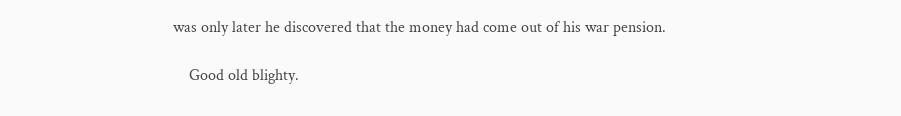was only later he discovered that the money had come out of his war pension.

    Good old blighty.